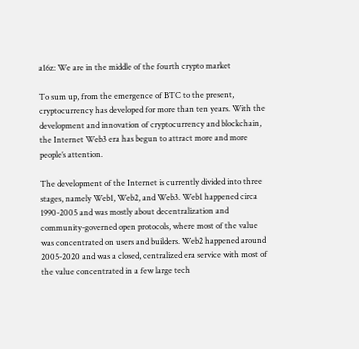a16z: We are in the middle of the fourth crypto market

To sum up, from the emergence of BTC to the present, cryptocurrency has developed for more than ten years. With the development and innovation of cryptocurrency and blockchain, the Internet Web3 era has begun to attract more and more people’s attention.

The development of the Internet is currently divided into three stages, namely Web1, Web2, and Web3. Web1 happened circa 1990-2005 and was mostly about decentralization and community-governed open protocols, where most of the value was concentrated on users and builders. Web2 happened around 2005-2020 and was a closed, centralized era service with most of the value concentrated in a few large tech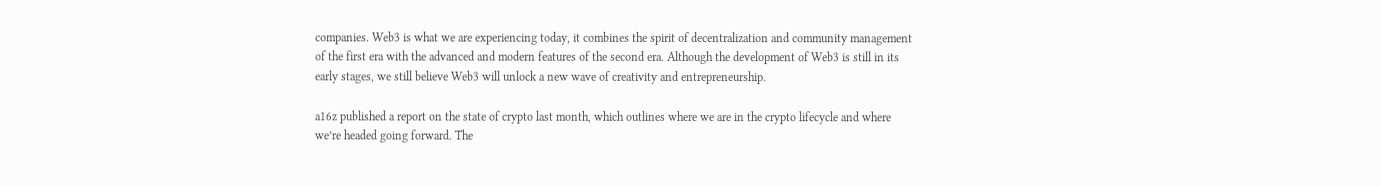companies. Web3 is what we are experiencing today, it combines the spirit of decentralization and community management of the first era with the advanced and modern features of the second era. Although the development of Web3 is still in its early stages, we still believe Web3 will unlock a new wave of creativity and entrepreneurship.

a16z published a report on the state of crypto last month, which outlines where we are in the crypto lifecycle and where we’re headed going forward. The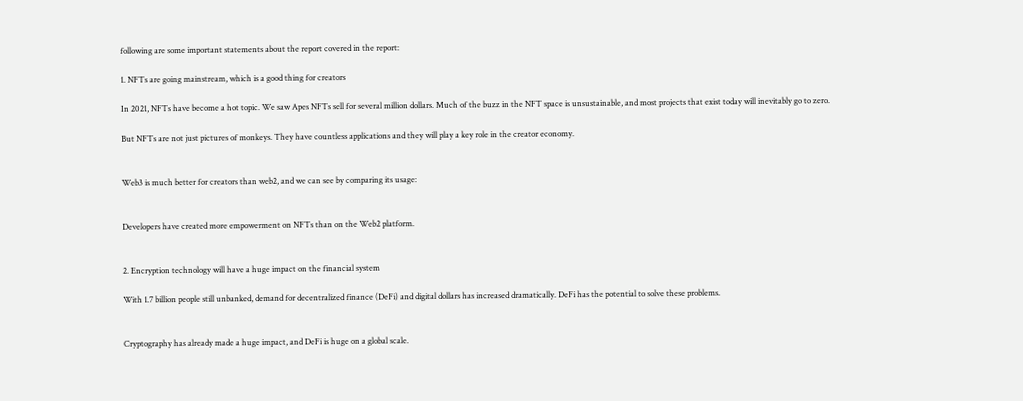following are some important statements about the report covered in the report:

1. NFTs are going mainstream, which is a good thing for creators

In 2021, NFTs have become a hot topic. We saw Apes NFTs sell for several million dollars. Much of the buzz in the NFT space is unsustainable, and most projects that exist today will inevitably go to zero.

But NFTs are not just pictures of monkeys. They have countless applications and they will play a key role in the creator economy.


Web3 is much better for creators than web2, and we can see by comparing its usage:


Developers have created more empowerment on NFTs than on the Web2 platform.


2. Encryption technology will have a huge impact on the financial system

With 1.7 billion people still unbanked, demand for decentralized finance (DeFi) and digital dollars has increased dramatically. DeFi has the potential to solve these problems.


Cryptography has already made a huge impact, and DeFi is huge on a global scale.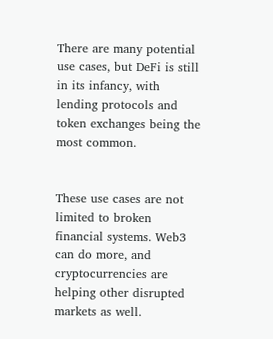There are many potential use cases, but DeFi is still in its infancy, with lending protocols and token exchanges being the most common.


These use cases are not limited to broken financial systems. Web3 can do more, and cryptocurrencies are helping other disrupted markets as well.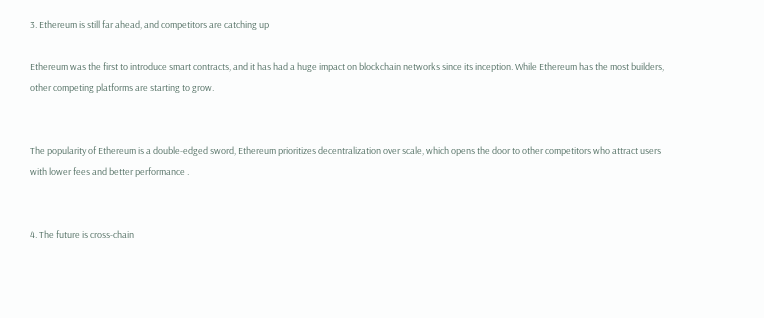3. Ethereum is still far ahead, and competitors are catching up

Ethereum was the first to introduce smart contracts, and it has had a huge impact on blockchain networks since its inception. While Ethereum has the most builders, other competing platforms are starting to grow.


The popularity of Ethereum is a double-edged sword, Ethereum prioritizes decentralization over scale, which opens the door to other competitors who attract users with lower fees and better performance .


4. The future is cross-chain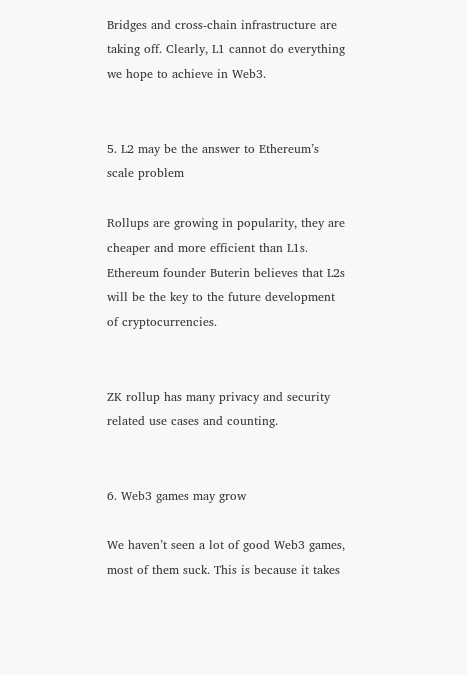Bridges and cross-chain infrastructure are taking off. Clearly, L1 cannot do everything we hope to achieve in Web3.


5. L2 may be the answer to Ethereum’s scale problem

Rollups are growing in popularity, they are cheaper and more efficient than L1s. Ethereum founder Buterin believes that L2s will be the key to the future development of cryptocurrencies.


ZK rollup has many privacy and security related use cases and counting.


6. Web3 games may grow

We haven’t seen a lot of good Web3 games, most of them suck. This is because it takes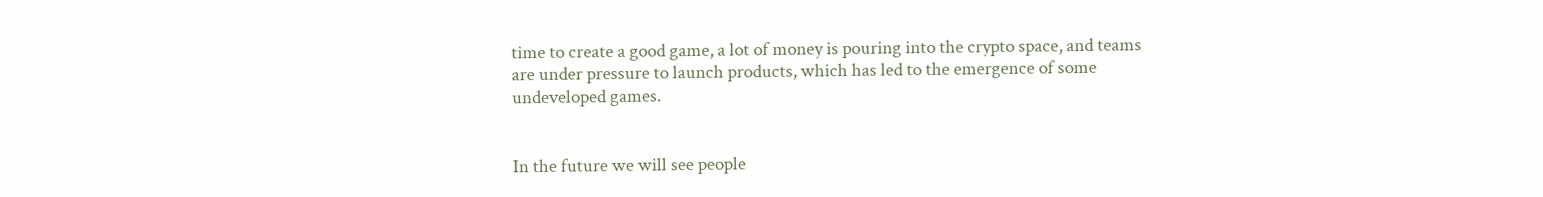time to create a good game, a lot of money is pouring into the crypto space, and teams are under pressure to launch products, which has led to the emergence of some undeveloped games.


In the future we will see people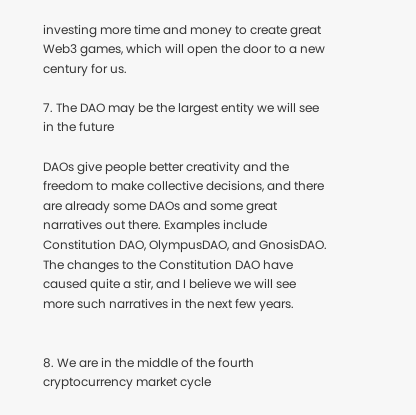investing more time and money to create great Web3 games, which will open the door to a new century for us.

7. The DAO may be the largest entity we will see in the future

DAOs give people better creativity and the freedom to make collective decisions, and there are already some DAOs and some great narratives out there. Examples include Constitution DAO, OlympusDAO, and GnosisDAO. The changes to the Constitution DAO have caused quite a stir, and I believe we will see more such narratives in the next few years.


8. We are in the middle of the fourth cryptocurrency market cycle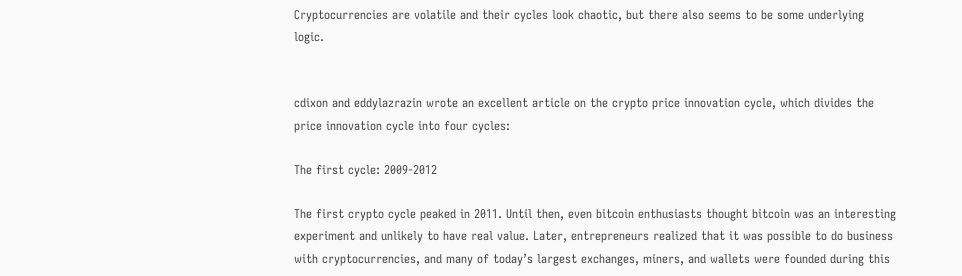Cryptocurrencies are volatile and their cycles look chaotic, but there also seems to be some underlying logic.


cdixon and eddylazrazin wrote an excellent article on the crypto price innovation cycle, which divides the price innovation cycle into four cycles:

The first cycle: 2009-2012

The first crypto cycle peaked in 2011. Until then, even bitcoin enthusiasts thought bitcoin was an interesting experiment and unlikely to have real value. Later, entrepreneurs realized that it was possible to do business with cryptocurrencies, and many of today’s largest exchanges, miners, and wallets were founded during this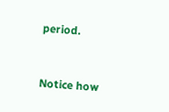period.


Notice how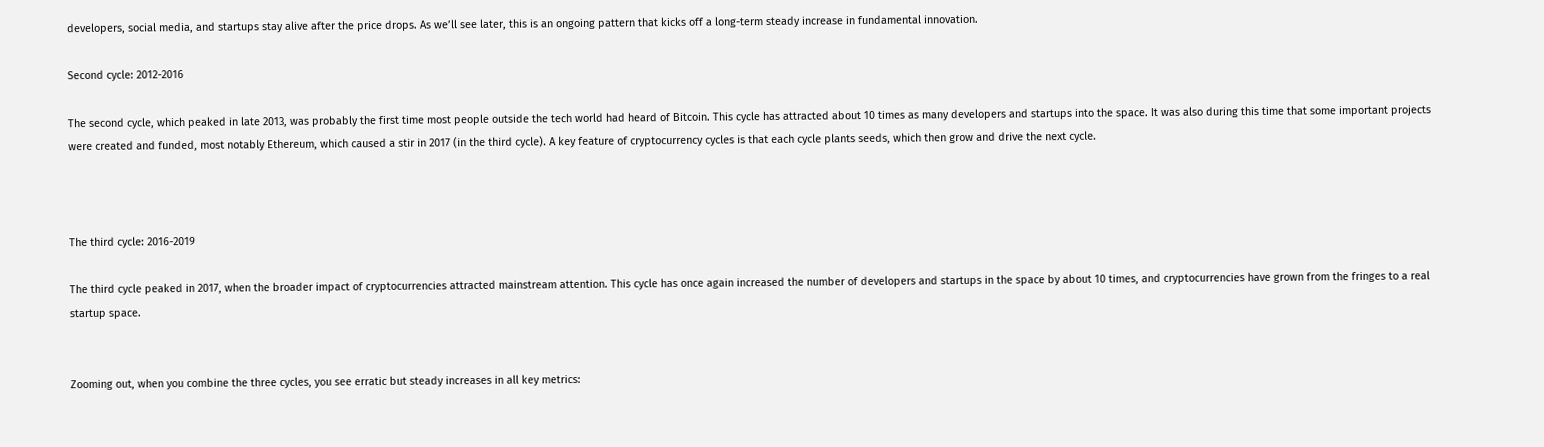developers, social media, and startups stay alive after the price drops. As we’ll see later, this is an ongoing pattern that kicks off a long-term steady increase in fundamental innovation.

Second cycle: 2012-2016

The second cycle, which peaked in late 2013, was probably the first time most people outside the tech world had heard of Bitcoin. This cycle has attracted about 10 times as many developers and startups into the space. It was also during this time that some important projects were created and funded, most notably Ethereum, which caused a stir in 2017 (in the third cycle). A key feature of cryptocurrency cycles is that each cycle plants seeds, which then grow and drive the next cycle.



The third cycle: 2016-2019

The third cycle peaked in 2017, when the broader impact of cryptocurrencies attracted mainstream attention. This cycle has once again increased the number of developers and startups in the space by about 10 times, and cryptocurrencies have grown from the fringes to a real startup space.


Zooming out, when you combine the three cycles, you see erratic but steady increases in all key metrics: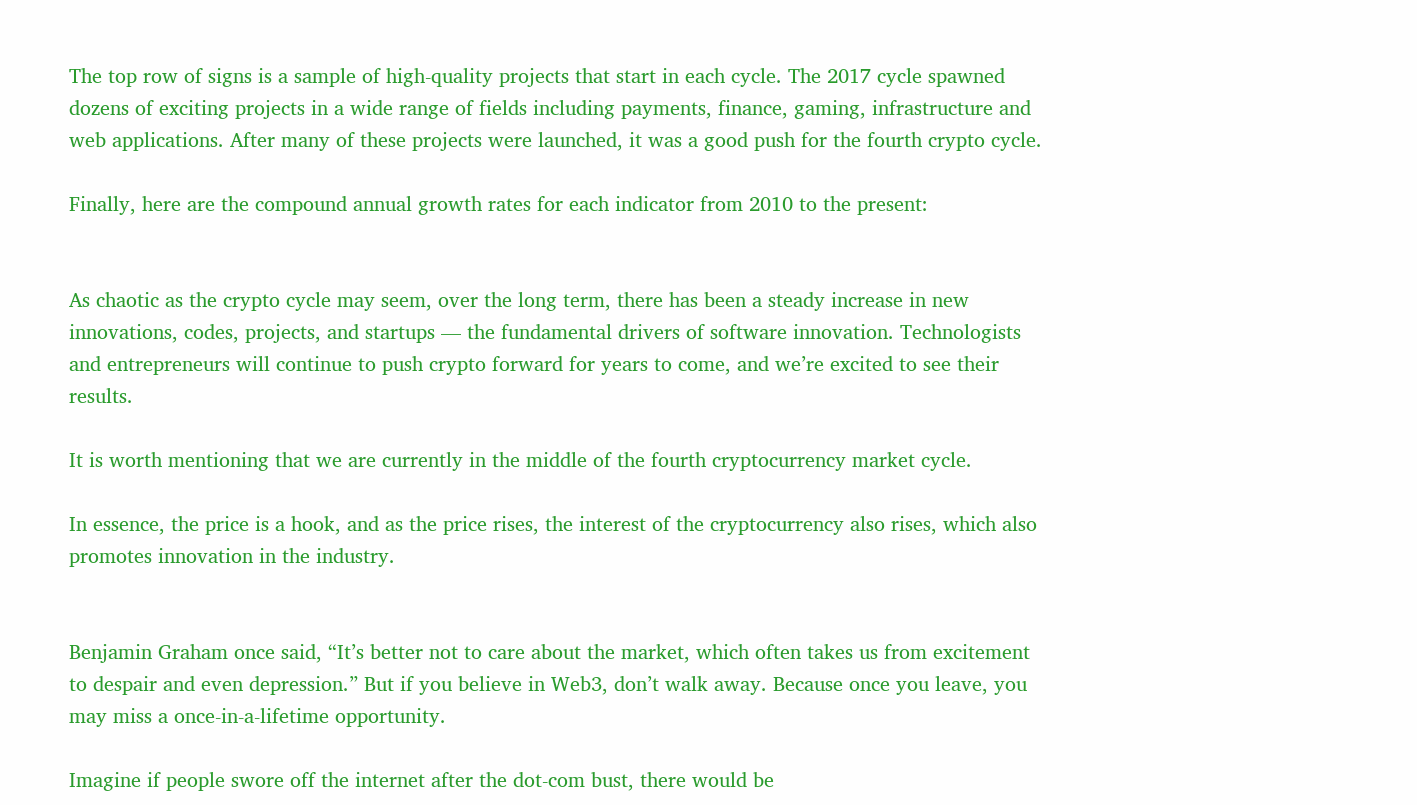The top row of signs is a sample of high-quality projects that start in each cycle. The 2017 cycle spawned dozens of exciting projects in a wide range of fields including payments, finance, gaming, infrastructure and web applications. After many of these projects were launched, it was a good push for the fourth crypto cycle.

Finally, here are the compound annual growth rates for each indicator from 2010 to the present:


As chaotic as the crypto cycle may seem, over the long term, there has been a steady increase in new innovations, codes, projects, and startups — the fundamental drivers of software innovation. Technologists and entrepreneurs will continue to push crypto forward for years to come, and we’re excited to see their results.

It is worth mentioning that we are currently in the middle of the fourth cryptocurrency market cycle.

In essence, the price is a hook, and as the price rises, the interest of the cryptocurrency also rises, which also promotes innovation in the industry.


Benjamin Graham once said, “It’s better not to care about the market, which often takes us from excitement to despair and even depression.” But if you believe in Web3, don’t walk away. Because once you leave, you may miss a once-in-a-lifetime opportunity.

Imagine if people swore off the internet after the dot-com bust, there would be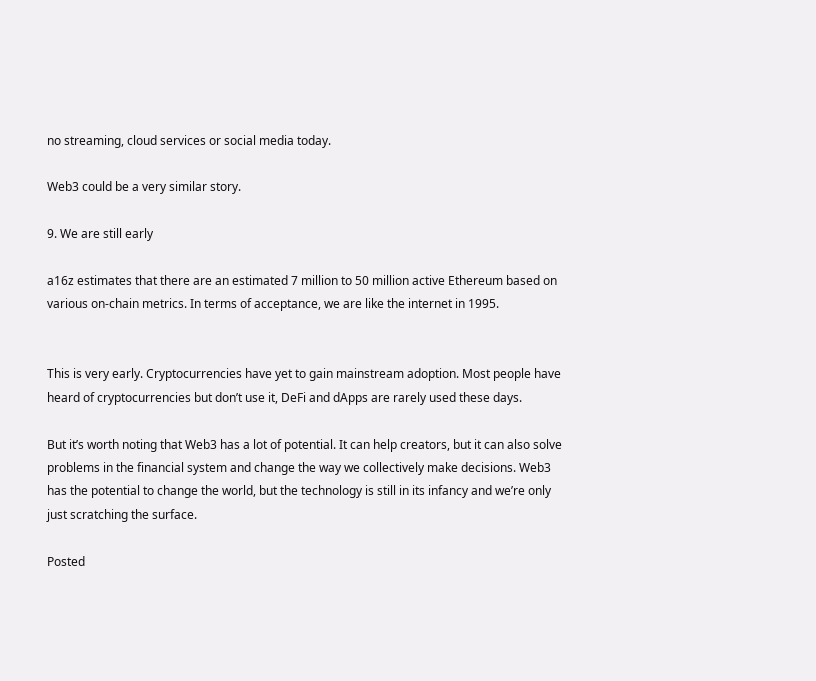no streaming, cloud services or social media today.

Web3 could be a very similar story.

9. We are still early

a16z estimates that there are an estimated 7 million to 50 million active Ethereum based on various on-chain metrics. In terms of acceptance, we are like the internet in 1995.


This is very early. Cryptocurrencies have yet to gain mainstream adoption. Most people have heard of cryptocurrencies but don’t use it, DeFi and dApps are rarely used these days.

But it’s worth noting that Web3 has a lot of potential. It can help creators, but it can also solve problems in the financial system and change the way we collectively make decisions. Web3 has the potential to change the world, but the technology is still in its infancy and we’re only just scratching the surface.

Posted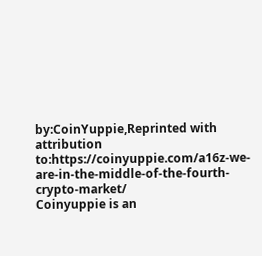by:CoinYuppie,Reprinted with attribution to:https://coinyuppie.com/a16z-we-are-in-the-middle-of-the-fourth-crypto-market/
Coinyuppie is an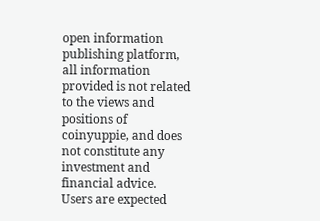open information publishing platform, all information provided is not related to the views and positions of coinyuppie, and does not constitute any investment and financial advice. Users are expected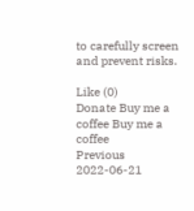to carefully screen and prevent risks.

Like (0)
Donate Buy me a coffee Buy me a coffee
Previous 2022-06-21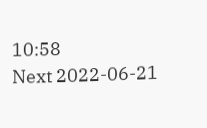10:58
Next 2022-06-21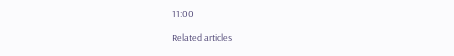11:00

Related articles